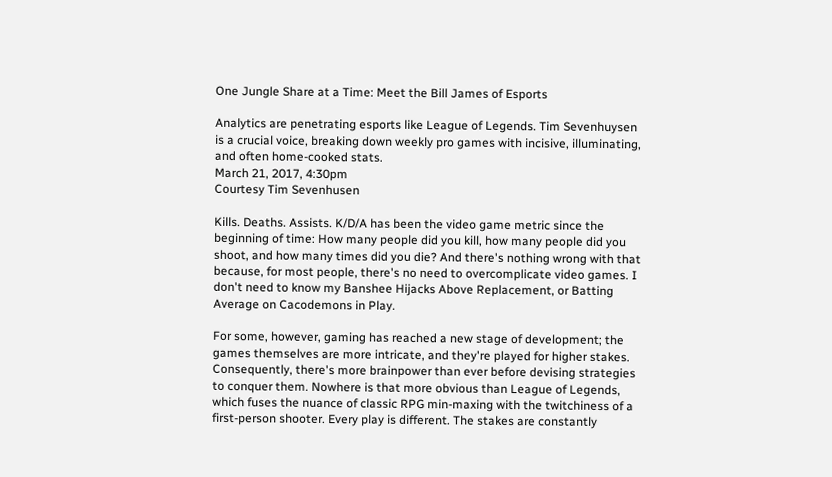One Jungle Share at a Time: Meet the Bill James of Esports

Analytics are penetrating esports like League of Legends. Tim Sevenhuysen is a crucial voice, breaking down weekly pro games with incisive, illuminating, and often home-cooked stats.
March 21, 2017, 4:30pm
Courtesy Tim Sevenhusen

Kills. Deaths. Assists. K/D/A has been the video game metric since the beginning of time: How many people did you kill, how many people did you shoot, and how many times did you die? And there's nothing wrong with that because, for most people, there's no need to overcomplicate video games. I don't need to know my Banshee Hijacks Above Replacement, or Batting Average on Cacodemons in Play.

For some, however, gaming has reached a new stage of development; the games themselves are more intricate, and they're played for higher stakes. Consequently, there's more brainpower than ever before devising strategies to conquer them. Nowhere is that more obvious than League of Legends, which fuses the nuance of classic RPG min-maxing with the twitchiness of a first-person shooter. Every play is different. The stakes are constantly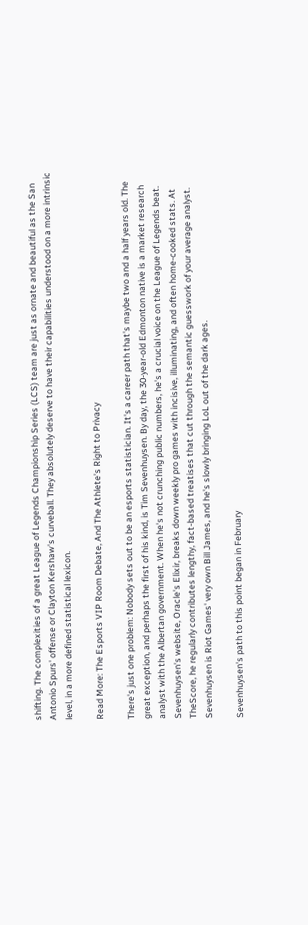shifting. The complexities of a great League of Legends Championship Series (LCS) team are just as ornate and beautiful as the San Antonio Spurs' offense or Clayton Kershaw's curveball. They absolutely deserve to have their capabilities understood on a more intrinsic level, in a more defined statistical lexicon.

Read More: The Esports VIP Room Debate, And The Athlete's Right to Privacy

There's just one problem: Nobody sets out to be an esports statistician. It's a career path that's maybe two and a half years old. The great exception, and perhaps the first of his kind, is Tim Sevenhuysen. By day, the 30-year-old Edmonton native is a market research analyst with the Albertan government. When he's not crunching public numbers, he's a crucial voice on the League of Legends beat. Sevenhuysen's website, Oracle's Elixir, breaks down weekly pro games with incisive, illuminating, and often home-cooked stats. At TheScore, he regularly contributes lengthy, fact-based treatises that cut through the semantic guesswork of your average analyst. Sevenhuysen is Riot Games' very own Bill James, and he's slowly bringing LoL out of the dark ages.

Sevenhuysen's path to this point began in February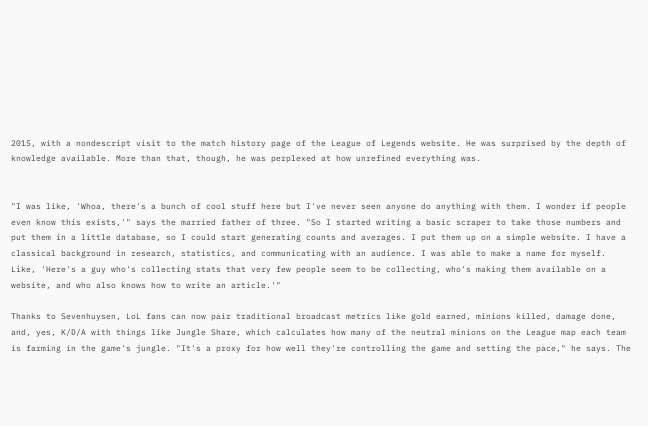2015, with a nondescript visit to the match history page of the League of Legends website. He was surprised by the depth of knowledge available. More than that, though, he was perplexed at how unrefined everything was.


"I was like, 'Whoa, there's a bunch of cool stuff here but I've never seen anyone do anything with them. I wonder if people even know this exists,'" says the married father of three. "So I started writing a basic scraper to take those numbers and put them in a little database, so I could start generating counts and averages. I put them up on a simple website. I have a classical background in research, statistics, and communicating with an audience. I was able to make a name for myself. Like, 'Here's a guy who's collecting stats that very few people seem to be collecting, who's making them available on a website, and who also knows how to write an article.'"

Thanks to Sevenhuysen, LoL fans can now pair traditional broadcast metrics like gold earned, minions killed, damage done, and, yes, K/D/A with things like Jungle Share, which calculates how many of the neutral minions on the League map each team is farming in the game's jungle. "It's a proxy for how well they're controlling the game and setting the pace," he says. The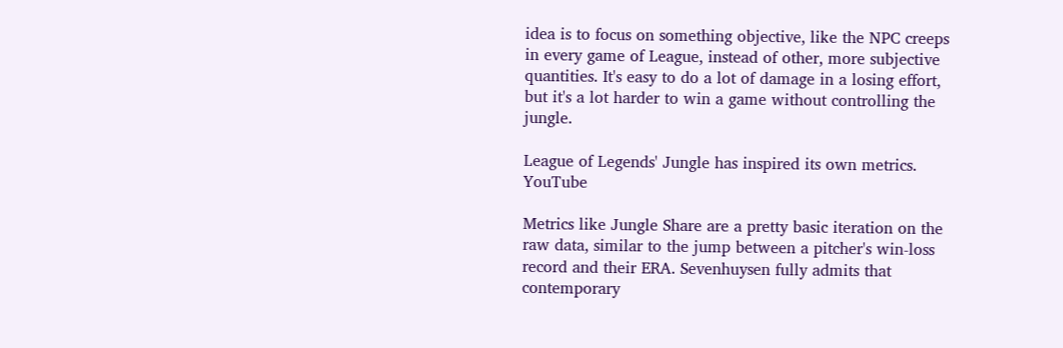idea is to focus on something objective, like the NPC creeps in every game of League, instead of other, more subjective quantities. It's easy to do a lot of damage in a losing effort, but it's a lot harder to win a game without controlling the jungle.

League of Legends' Jungle has inspired its own metrics. YouTube

Metrics like Jungle Share are a pretty basic iteration on the raw data, similar to the jump between a pitcher's win-loss record and their ERA. Sevenhuysen fully admits that contemporary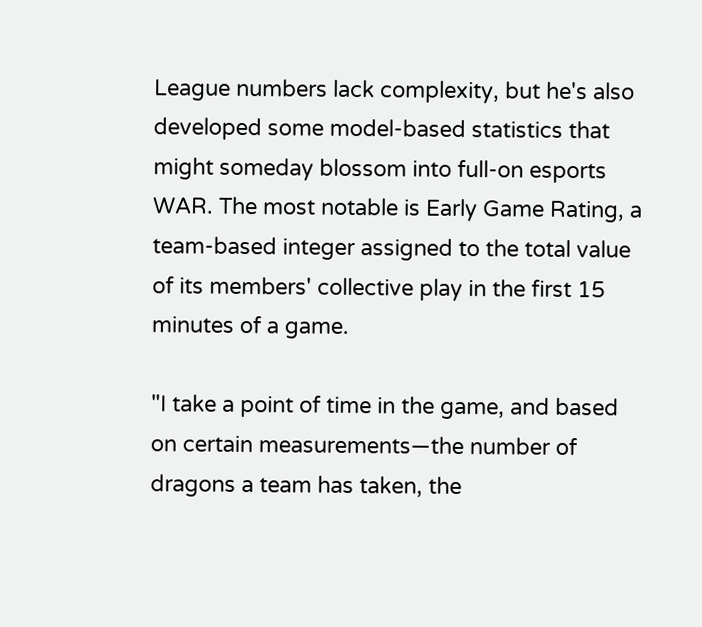League numbers lack complexity, but he's also developed some model-based statistics that might someday blossom into full-on esports WAR. The most notable is Early Game Rating, a team-based integer assigned to the total value of its members' collective play in the first 15 minutes of a game.

"I take a point of time in the game, and based on certain measurements—the number of dragons a team has taken, the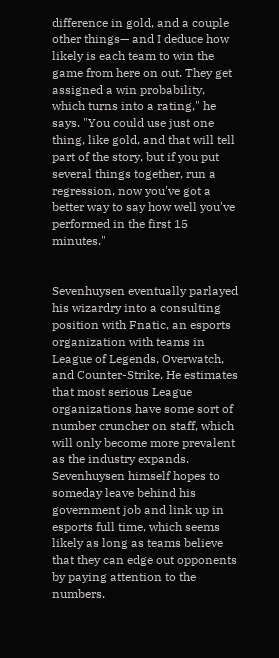difference in gold, and a couple other things— and I deduce how likely is each team to win the game from here on out. They get assigned a win probability, which turns into a rating," he says. "You could use just one thing, like gold, and that will tell part of the story, but if you put several things together, run a regression, now you've got a better way to say how well you've performed in the first 15 minutes."


Sevenhuysen eventually parlayed his wizardry into a consulting position with Fnatic, an esports organization with teams in League of Legends, Overwatch, and Counter-Strike. He estimates that most serious League organizations have some sort of number cruncher on staff, which will only become more prevalent as the industry expands. Sevenhuysen himself hopes to someday leave behind his government job and link up in esports full time, which seems likely as long as teams believe that they can edge out opponents by paying attention to the numbers.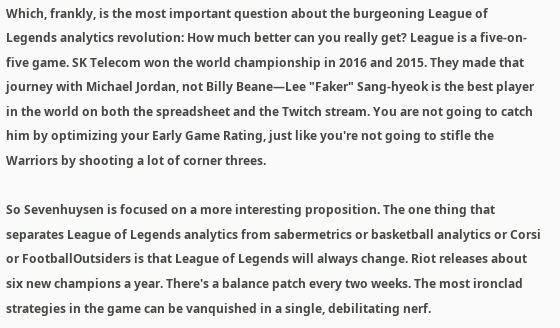Which, frankly, is the most important question about the burgeoning League of Legends analytics revolution: How much better can you really get? League is a five-on-five game. SK Telecom won the world championship in 2016 and 2015. They made that journey with Michael Jordan, not Billy Beane—Lee "Faker" Sang-hyeok is the best player in the world on both the spreadsheet and the Twitch stream. You are not going to catch him by optimizing your Early Game Rating, just like you're not going to stifle the Warriors by shooting a lot of corner threes.

So Sevenhuysen is focused on a more interesting proposition. The one thing that separates League of Legends analytics from sabermetrics or basketball analytics or Corsi or FootballOutsiders is that League of Legends will always change. Riot releases about six new champions a year. There's a balance patch every two weeks. The most ironclad strategies in the game can be vanquished in a single, debilitating nerf.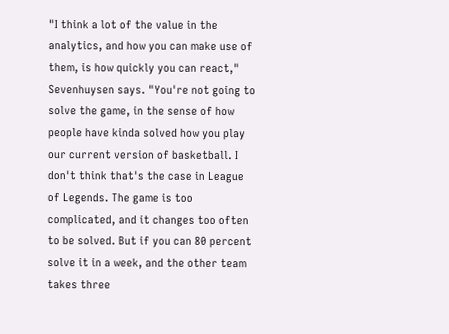"I think a lot of the value in the analytics, and how you can make use of them, is how quickly you can react," Sevenhuysen says. "You're not going to solve the game, in the sense of how people have kinda solved how you play our current version of basketball. I don't think that's the case in League of Legends. The game is too complicated, and it changes too often to be solved. But if you can 80 percent solve it in a week, and the other team takes three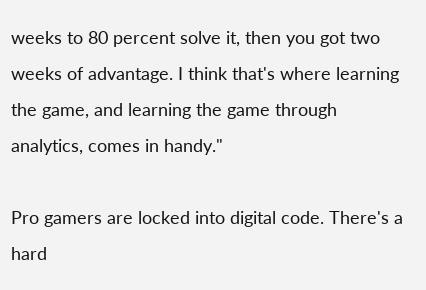weeks to 80 percent solve it, then you got two weeks of advantage. I think that's where learning the game, and learning the game through analytics, comes in handy."

Pro gamers are locked into digital code. There's a hard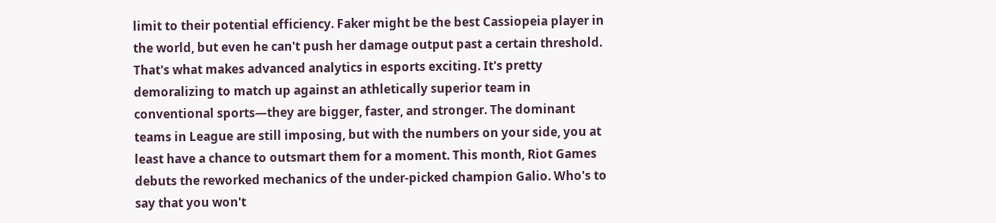limit to their potential efficiency. Faker might be the best Cassiopeia player in the world, but even he can't push her damage output past a certain threshold. That's what makes advanced analytics in esports exciting. It's pretty demoralizing to match up against an athletically superior team in conventional sports—they are bigger, faster, and stronger. The dominant teams in League are still imposing, but with the numbers on your side, you at least have a chance to outsmart them for a moment. This month, Riot Games debuts the reworked mechanics of the under-picked champion Galio. Who's to say that you won't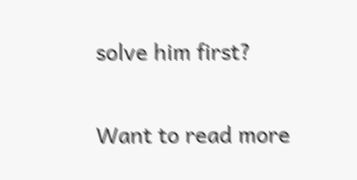solve him first?

Want to read more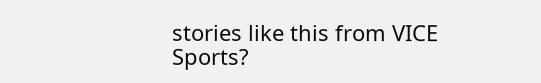stories like this from VICE Sports?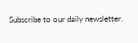Subscribe to our daily newsletter.